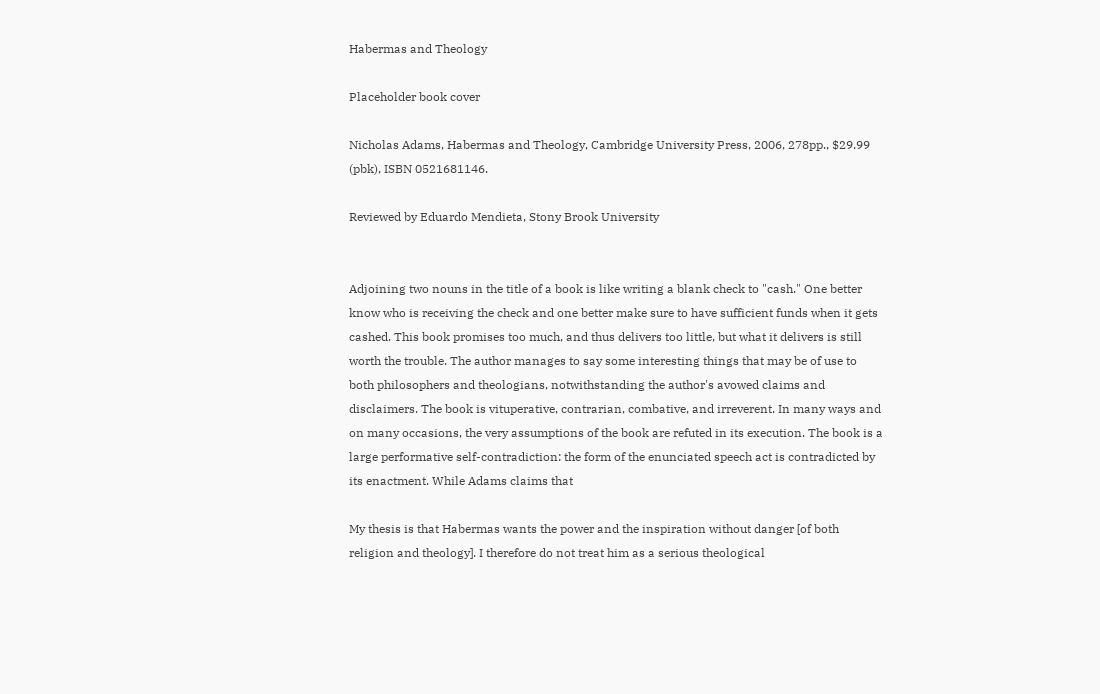Habermas and Theology

Placeholder book cover

Nicholas Adams, Habermas and Theology, Cambridge University Press, 2006, 278pp., $29.99 (pbk), ISBN 0521681146.

Reviewed by Eduardo Mendieta, Stony Brook University


Adjoining two nouns in the title of a book is like writing a blank check to "cash." One better know who is receiving the check and one better make sure to have sufficient funds when it gets cashed. This book promises too much, and thus delivers too little, but what it delivers is still worth the trouble. The author manages to say some interesting things that may be of use to both philosophers and theologians, notwithstanding the author's avowed claims and disclaimers. The book is vituperative, contrarian, combative, and irreverent. In many ways and on many occasions, the very assumptions of the book are refuted in its execution. The book is a large performative self-contradiction: the form of the enunciated speech act is contradicted by its enactment. While Adams claims that

My thesis is that Habermas wants the power and the inspiration without danger [of both religion and theology]. I therefore do not treat him as a serious theological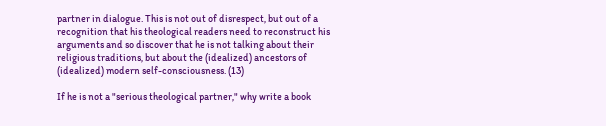partner in dialogue. This is not out of disrespect, but out of a recognition that his theological readers need to reconstruct his arguments and so discover that he is not talking about their religious traditions, but about the (idealized) ancestors of (idealized) modern self-consciousness. (13)

If he is not a "serious theological partner," why write a book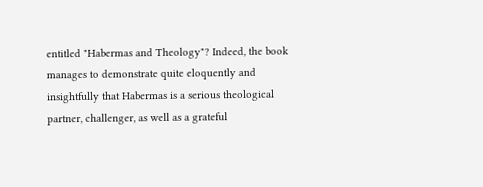entitled "Habermas and Theology"? Indeed, the book manages to demonstrate quite eloquently and insightfully that Habermas is a serious theological partner, challenger, as well as a grateful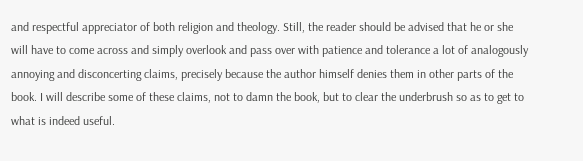and respectful appreciator of both religion and theology. Still, the reader should be advised that he or she will have to come across and simply overlook and pass over with patience and tolerance a lot of analogously annoying and disconcerting claims, precisely because the author himself denies them in other parts of the book. I will describe some of these claims, not to damn the book, but to clear the underbrush so as to get to what is indeed useful.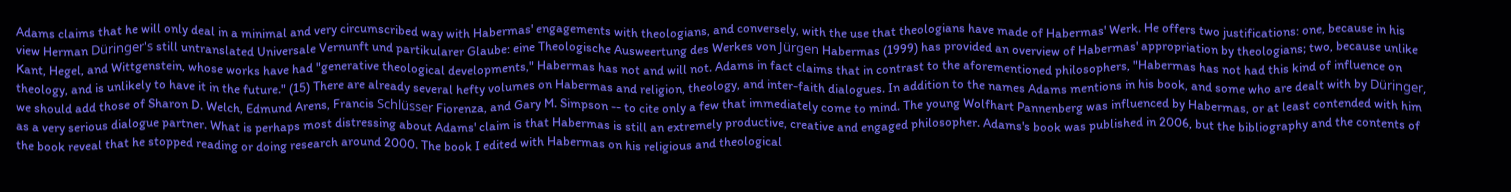Adams claims that he will only deal in a minimal and very circumscribed way with Habermas' engagements with theologians, and conversely, with the use that theologians have made of Habermas' Werk. He offers two justifications: one, because in his view Herman Düringer's still untranslated Universale Vernunft und partikularer Glaube: eine Theologische Ausweertung des Werkes von Jürgen Habermas (1999) has provided an overview of Habermas' appropriation by theologians; two, because unlike Kant, Hegel, and Wittgenstein, whose works have had "generative theological developments," Habermas has not and will not. Adams in fact claims that in contrast to the aforementioned philosophers, "Habermas has not had this kind of influence on theology, and is unlikely to have it in the future." (15) There are already several hefty volumes on Habermas and religion, theology, and inter-faith dialogues. In addition to the names Adams mentions in his book, and some who are dealt with by Düringer, we should add those of Sharon D. Welch, Edmund Arens, Francis Schlüsser Fiorenza, and Gary M. Simpson -- to cite only a few that immediately come to mind. The young Wolfhart Pannenberg was influenced by Habermas, or at least contended with him as a very serious dialogue partner. What is perhaps most distressing about Adams' claim is that Habermas is still an extremely productive, creative and engaged philosopher. Adams's book was published in 2006, but the bibliography and the contents of the book reveal that he stopped reading or doing research around 2000. The book I edited with Habermas on his religious and theological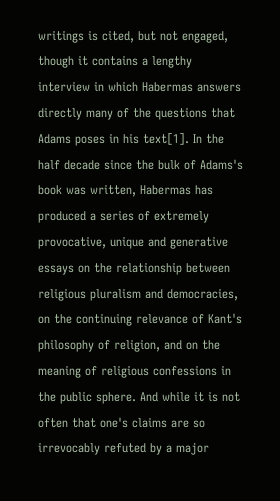writings is cited, but not engaged, though it contains a lengthy interview in which Habermas answers directly many of the questions that Adams poses in his text[1]. In the half decade since the bulk of Adams's book was written, Habermas has produced a series of extremely provocative, unique and generative essays on the relationship between religious pluralism and democracies, on the continuing relevance of Kant's philosophy of religion, and on the meaning of religious confessions in the public sphere. And while it is not often that one's claims are so irrevocably refuted by a major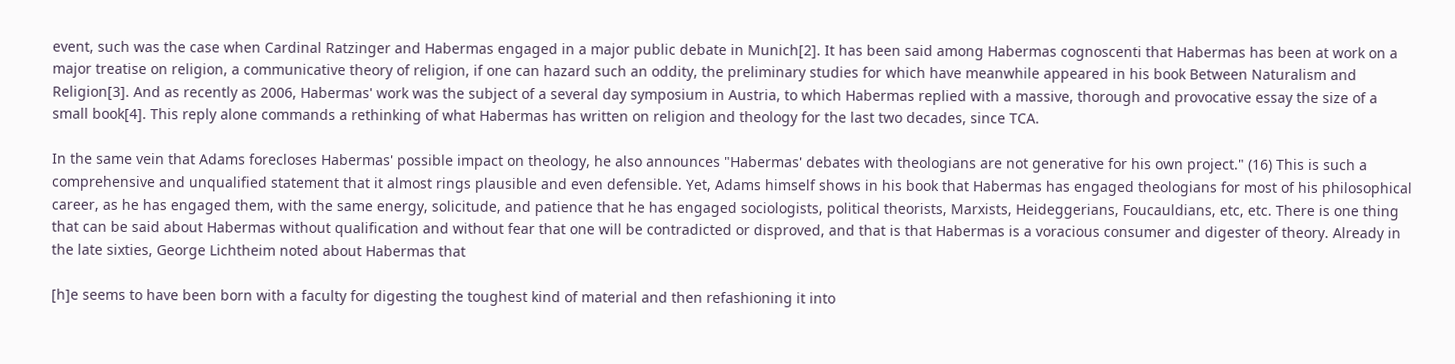event, such was the case when Cardinal Ratzinger and Habermas engaged in a major public debate in Munich[2]. It has been said among Habermas cognoscenti that Habermas has been at work on a major treatise on religion, a communicative theory of religion, if one can hazard such an oddity, the preliminary studies for which have meanwhile appeared in his book Between Naturalism and Religion[3]. And as recently as 2006, Habermas' work was the subject of a several day symposium in Austria, to which Habermas replied with a massive, thorough and provocative essay the size of a small book[4]. This reply alone commands a rethinking of what Habermas has written on religion and theology for the last two decades, since TCA.

In the same vein that Adams forecloses Habermas' possible impact on theology, he also announces "Habermas' debates with theologians are not generative for his own project." (16) This is such a comprehensive and unqualified statement that it almost rings plausible and even defensible. Yet, Adams himself shows in his book that Habermas has engaged theologians for most of his philosophical career, as he has engaged them, with the same energy, solicitude, and patience that he has engaged sociologists, political theorists, Marxists, Heideggerians, Foucauldians, etc, etc. There is one thing that can be said about Habermas without qualification and without fear that one will be contradicted or disproved, and that is that Habermas is a voracious consumer and digester of theory. Already in the late sixties, George Lichtheim noted about Habermas that

[h]e seems to have been born with a faculty for digesting the toughest kind of material and then refashioning it into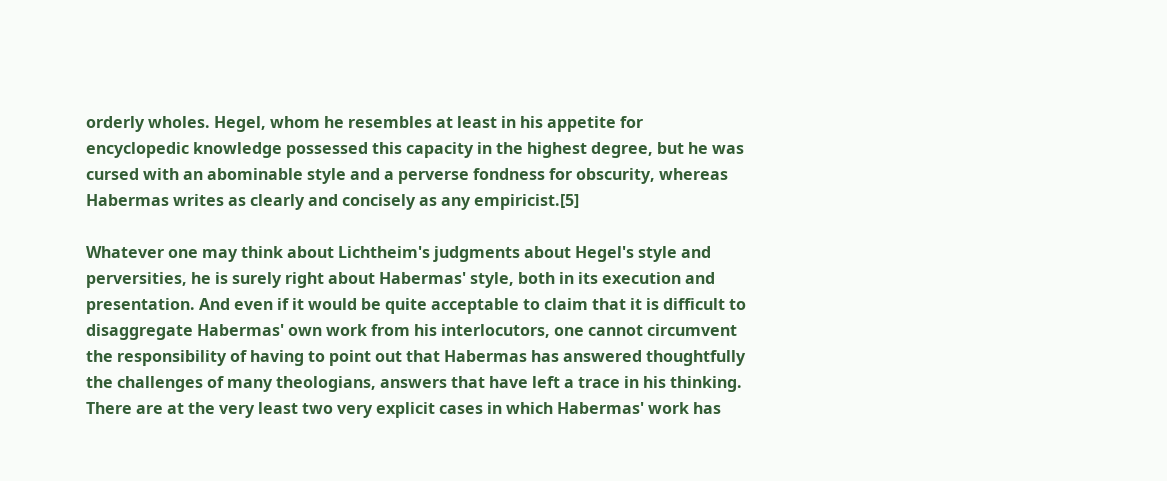orderly wholes. Hegel, whom he resembles at least in his appetite for encyclopedic knowledge possessed this capacity in the highest degree, but he was cursed with an abominable style and a perverse fondness for obscurity, whereas Habermas writes as clearly and concisely as any empiricist.[5]

Whatever one may think about Lichtheim's judgments about Hegel's style and perversities, he is surely right about Habermas' style, both in its execution and presentation. And even if it would be quite acceptable to claim that it is difficult to disaggregate Habermas' own work from his interlocutors, one cannot circumvent the responsibility of having to point out that Habermas has answered thoughtfully the challenges of many theologians, answers that have left a trace in his thinking. There are at the very least two very explicit cases in which Habermas' work has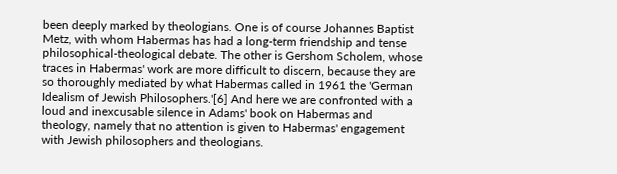been deeply marked by theologians. One is of course Johannes Baptist Metz, with whom Habermas has had a long-term friendship and tense philosophical-theological debate. The other is Gershom Scholem, whose traces in Habermas' work are more difficult to discern, because they are so thoroughly mediated by what Habermas called in 1961 the 'German Idealism of Jewish Philosophers.'[6] And here we are confronted with a loud and inexcusable silence in Adams' book on Habermas and theology, namely that no attention is given to Habermas' engagement with Jewish philosophers and theologians.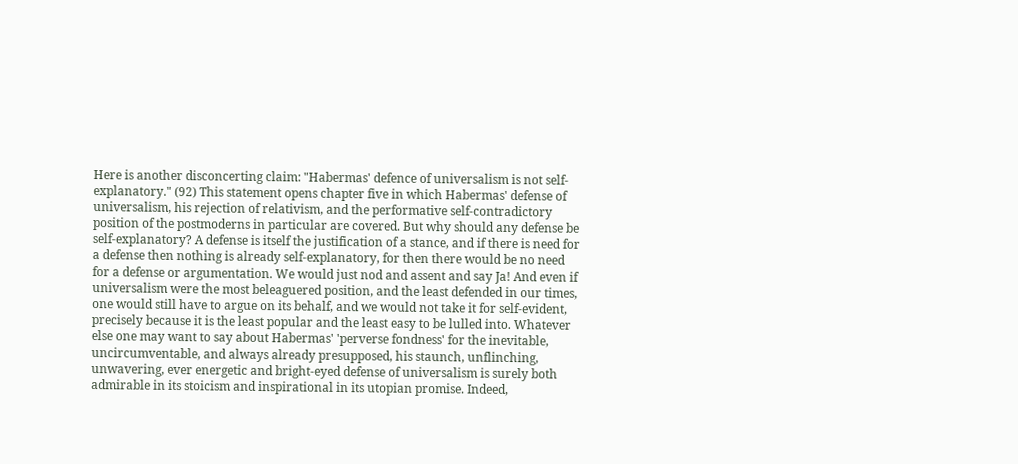Here is another disconcerting claim: "Habermas' defence of universalism is not self-explanatory." (92) This statement opens chapter five in which Habermas' defense of universalism, his rejection of relativism, and the performative self-contradictory position of the postmoderns in particular are covered. But why should any defense be self-explanatory? A defense is itself the justification of a stance, and if there is need for a defense then nothing is already self-explanatory, for then there would be no need for a defense or argumentation. We would just nod and assent and say Ja! And even if universalism were the most beleaguered position, and the least defended in our times, one would still have to argue on its behalf, and we would not take it for self-evident, precisely because it is the least popular and the least easy to be lulled into. Whatever else one may want to say about Habermas' 'perverse fondness' for the inevitable, uncircumventable, and always already presupposed, his staunch, unflinching, unwavering, ever energetic and bright-eyed defense of universalism is surely both admirable in its stoicism and inspirational in its utopian promise. Indeed,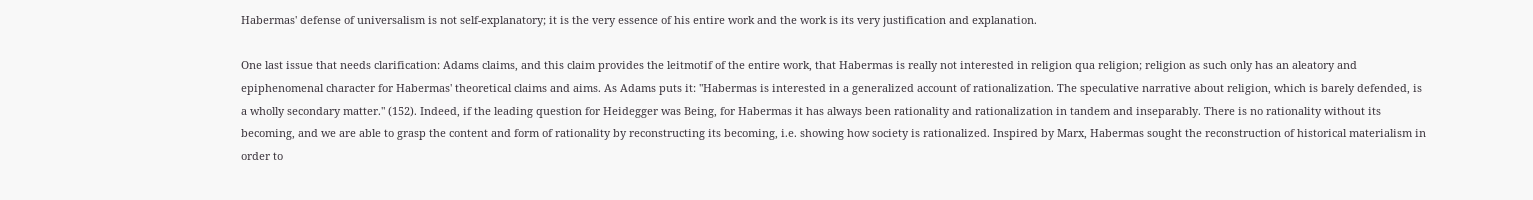Habermas' defense of universalism is not self-explanatory; it is the very essence of his entire work and the work is its very justification and explanation.

One last issue that needs clarification: Adams claims, and this claim provides the leitmotif of the entire work, that Habermas is really not interested in religion qua religion; religion as such only has an aleatory and epiphenomenal character for Habermas' theoretical claims and aims. As Adams puts it: "Habermas is interested in a generalized account of rationalization. The speculative narrative about religion, which is barely defended, is a wholly secondary matter." (152). Indeed, if the leading question for Heidegger was Being, for Habermas it has always been rationality and rationalization in tandem and inseparably. There is no rationality without its becoming, and we are able to grasp the content and form of rationality by reconstructing its becoming, i.e. showing how society is rationalized. Inspired by Marx, Habermas sought the reconstruction of historical materialism in order to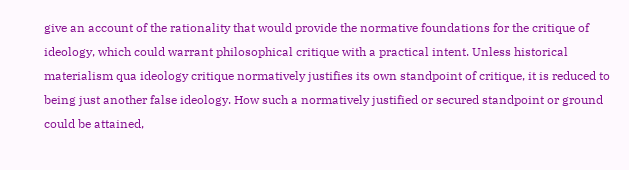give an account of the rationality that would provide the normative foundations for the critique of ideology, which could warrant philosophical critique with a practical intent. Unless historical materialism qua ideology critique normatively justifies its own standpoint of critique, it is reduced to being just another false ideology. How such a normatively justified or secured standpoint or ground could be attained,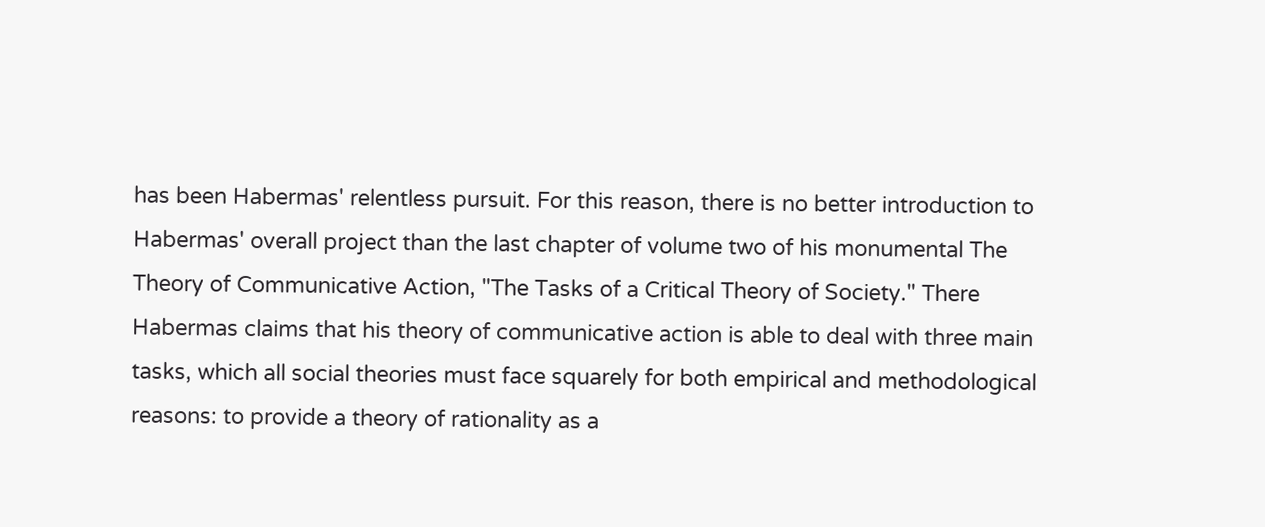has been Habermas' relentless pursuit. For this reason, there is no better introduction to Habermas' overall project than the last chapter of volume two of his monumental The Theory of Communicative Action, "The Tasks of a Critical Theory of Society." There Habermas claims that his theory of communicative action is able to deal with three main tasks, which all social theories must face squarely for both empirical and methodological reasons: to provide a theory of rationality as a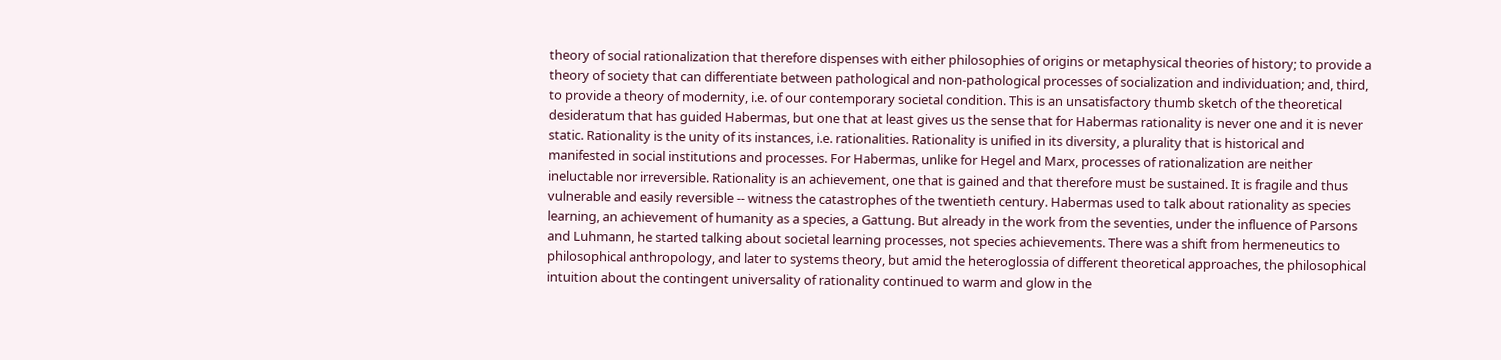theory of social rationalization that therefore dispenses with either philosophies of origins or metaphysical theories of history; to provide a theory of society that can differentiate between pathological and non-pathological processes of socialization and individuation; and, third, to provide a theory of modernity, i.e. of our contemporary societal condition. This is an unsatisfactory thumb sketch of the theoretical desideratum that has guided Habermas, but one that at least gives us the sense that for Habermas rationality is never one and it is never static. Rationality is the unity of its instances, i.e. rationalities. Rationality is unified in its diversity, a plurality that is historical and manifested in social institutions and processes. For Habermas, unlike for Hegel and Marx, processes of rationalization are neither ineluctable nor irreversible. Rationality is an achievement, one that is gained and that therefore must be sustained. It is fragile and thus vulnerable and easily reversible -- witness the catastrophes of the twentieth century. Habermas used to talk about rationality as species learning, an achievement of humanity as a species, a Gattung. But already in the work from the seventies, under the influence of Parsons and Luhmann, he started talking about societal learning processes, not species achievements. There was a shift from hermeneutics to philosophical anthropology, and later to systems theory, but amid the heteroglossia of different theoretical approaches, the philosophical intuition about the contingent universality of rationality continued to warm and glow in the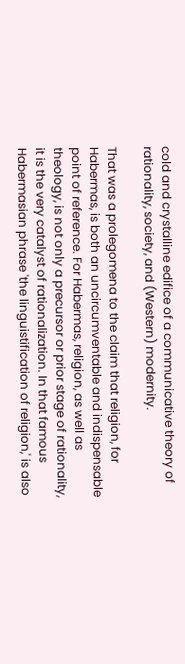cold and crystalline edifice of a communicative theory of rationality, society, and (Western) modernity.

That was a prolegomena to the claim that religion, for Habermas, is both an uncircumventable and indispensable point of reference. For Habermas, religion, as well as theology, is not only a precursor or prior stage of rationality, it is the very catalyst of rationalization. In that famous Habermasian phrase 'the linguistification of religion,' is also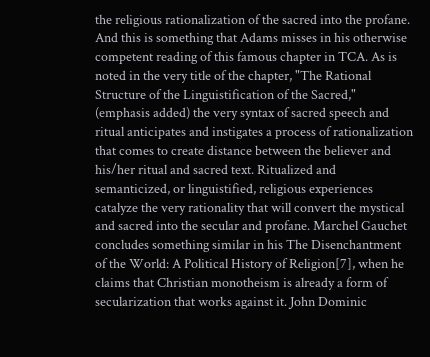the religious rationalization of the sacred into the profane. And this is something that Adams misses in his otherwise competent reading of this famous chapter in TCA. As is noted in the very title of the chapter, "The Rational Structure of the Linguistification of the Sacred," (emphasis added) the very syntax of sacred speech and ritual anticipates and instigates a process of rationalization that comes to create distance between the believer and his/her ritual and sacred text. Ritualized and semanticized, or linguistified, religious experiences catalyze the very rationality that will convert the mystical and sacred into the secular and profane. Marchel Gauchet concludes something similar in his The Disenchantment of the World: A Political History of Religion[7], when he claims that Christian monotheism is already a form of secularization that works against it. John Dominic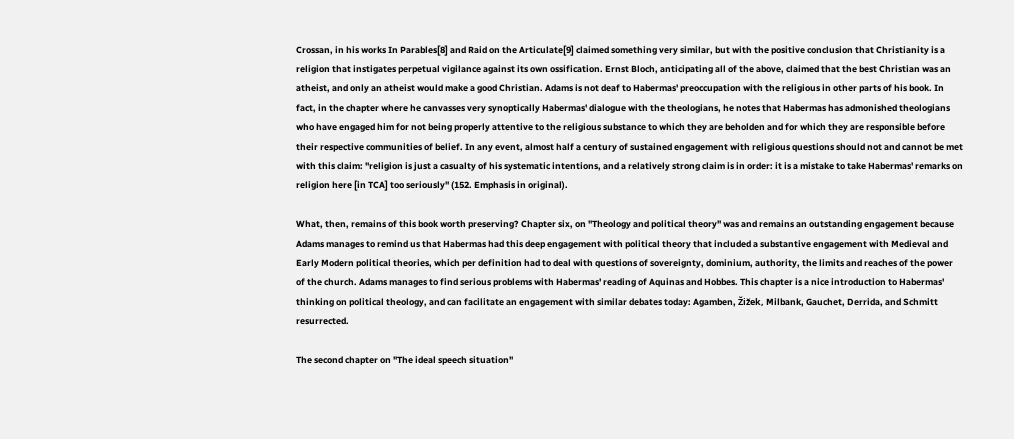Crossan, in his works In Parables[8] and Raid on the Articulate[9] claimed something very similar, but with the positive conclusion that Christianity is a religion that instigates perpetual vigilance against its own ossification. Ernst Bloch, anticipating all of the above, claimed that the best Christian was an atheist, and only an atheist would make a good Christian. Adams is not deaf to Habermas' preoccupation with the religious in other parts of his book. In fact, in the chapter where he canvasses very synoptically Habermas' dialogue with the theologians, he notes that Habermas has admonished theologians who have engaged him for not being properly attentive to the religious substance to which they are beholden and for which they are responsible before their respective communities of belief. In any event, almost half a century of sustained engagement with religious questions should not and cannot be met with this claim: "religion is just a casualty of his systematic intentions, and a relatively strong claim is in order: it is a mistake to take Habermas' remarks on religion here [in TCA] too seriously" (152. Emphasis in original).

What, then, remains of this book worth preserving? Chapter six, on "Theology and political theory" was and remains an outstanding engagement because Adams manages to remind us that Habermas had this deep engagement with political theory that included a substantive engagement with Medieval and Early Modern political theories, which per definition had to deal with questions of sovereignty, dominium, authority, the limits and reaches of the power of the church. Adams manages to find serious problems with Habermas' reading of Aquinas and Hobbes. This chapter is a nice introduction to Habermas' thinking on political theology, and can facilitate an engagement with similar debates today: Agamben, Žižek, Milbank, Gauchet, Derrida, and Schmitt resurrected.

The second chapter on "The ideal speech situation"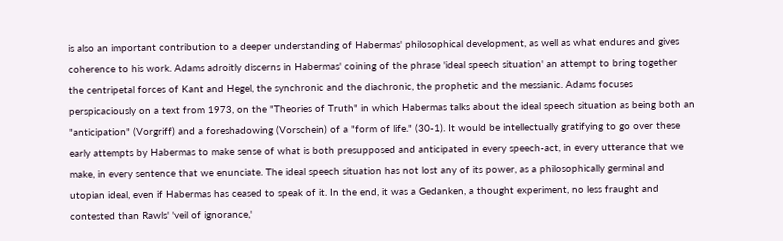is also an important contribution to a deeper understanding of Habermas' philosophical development, as well as what endures and gives coherence to his work. Adams adroitly discerns in Habermas' coining of the phrase 'ideal speech situation' an attempt to bring together the centripetal forces of Kant and Hegel, the synchronic and the diachronic, the prophetic and the messianic. Adams focuses perspicaciously on a text from 1973, on the "Theories of Truth" in which Habermas talks about the ideal speech situation as being both an "anticipation" (Vorgriff) and a foreshadowing (Vorschein) of a "form of life." (30-1). It would be intellectually gratifying to go over these early attempts by Habermas to make sense of what is both presupposed and anticipated in every speech-act, in every utterance that we make, in every sentence that we enunciate. The ideal speech situation has not lost any of its power, as a philosophically germinal and utopian ideal, even if Habermas has ceased to speak of it. In the end, it was a Gedanken, a thought experiment, no less fraught and contested than Rawls' 'veil of ignorance,'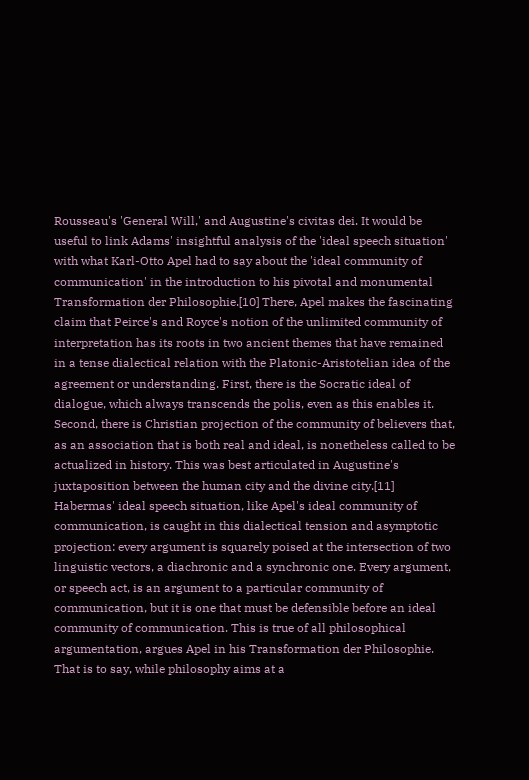Rousseau's 'General Will,' and Augustine's civitas dei. It would be useful to link Adams' insightful analysis of the 'ideal speech situation' with what Karl-Otto Apel had to say about the 'ideal community of communication' in the introduction to his pivotal and monumental Transformation der Philosophie.[10] There, Apel makes the fascinating claim that Peirce's and Royce's notion of the unlimited community of interpretation has its roots in two ancient themes that have remained in a tense dialectical relation with the Platonic-Aristotelian idea of the agreement or understanding. First, there is the Socratic ideal of dialogue, which always transcends the polis, even as this enables it. Second, there is Christian projection of the community of believers that, as an association that is both real and ideal, is nonetheless called to be actualized in history. This was best articulated in Augustine's juxtaposition between the human city and the divine city.[11] Habermas' ideal speech situation, like Apel's ideal community of communication, is caught in this dialectical tension and asymptotic projection: every argument is squarely poised at the intersection of two linguistic vectors, a diachronic and a synchronic one. Every argument, or speech act, is an argument to a particular community of communication, but it is one that must be defensible before an ideal community of communication. This is true of all philosophical argumentation, argues Apel in his Transformation der Philosophie. That is to say, while philosophy aims at a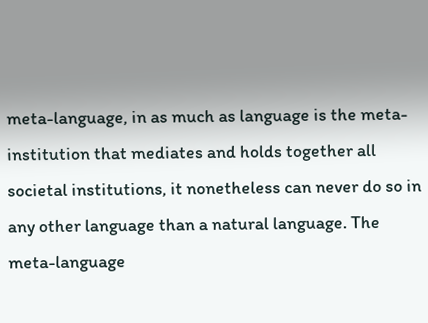meta-language, in as much as language is the meta-institution that mediates and holds together all societal institutions, it nonetheless can never do so in any other language than a natural language. The meta-language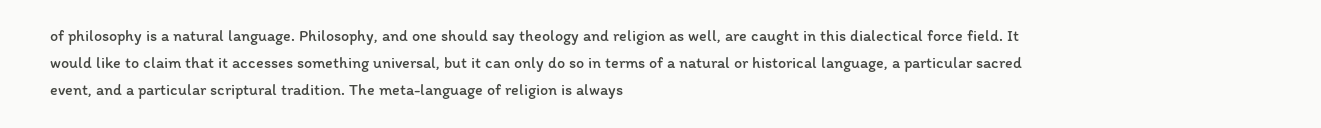of philosophy is a natural language. Philosophy, and one should say theology and religion as well, are caught in this dialectical force field. It would like to claim that it accesses something universal, but it can only do so in terms of a natural or historical language, a particular sacred event, and a particular scriptural tradition. The meta-language of religion is always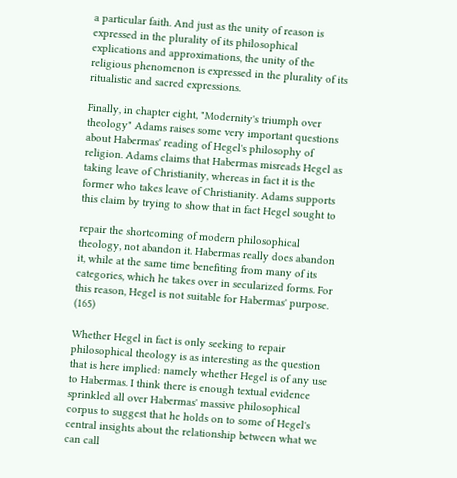a particular faith. And just as the unity of reason is expressed in the plurality of its philosophical explications and approximations, the unity of the religious phenomenon is expressed in the plurality of its ritualistic and sacred expressions.

Finally, in chapter eight, "Modernity's triumph over theology" Adams raises some very important questions about Habermas' reading of Hegel's philosophy of religion. Adams claims that Habermas misreads Hegel as taking leave of Christianity, whereas in fact it is the former who takes leave of Christianity. Adams supports this claim by trying to show that in fact Hegel sought to

repair the shortcoming of modern philosophical theology, not abandon it. Habermas really does abandon it, while at the same time benefiting from many of its categories, which he takes over in secularized forms. For this reason, Hegel is not suitable for Habermas' purpose. (165)

Whether Hegel in fact is only seeking to repair philosophical theology is as interesting as the question that is here implied: namely whether Hegel is of any use to Habermas. I think there is enough textual evidence sprinkled all over Habermas' massive philosophical corpus to suggest that he holds on to some of Hegel's central insights about the relationship between what we can call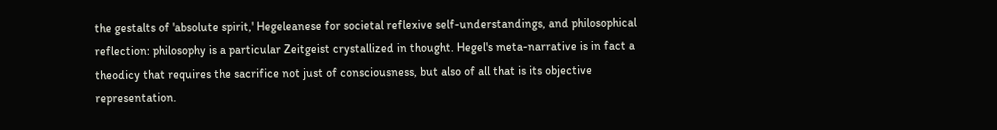the gestalts of 'absolute spirit,' Hegeleanese for societal reflexive self-understandings, and philosophical reflection: philosophy is a particular Zeitgeist crystallized in thought. Hegel's meta-narrative is in fact a theodicy that requires the sacrifice not just of consciousness, but also of all that is its objective representation.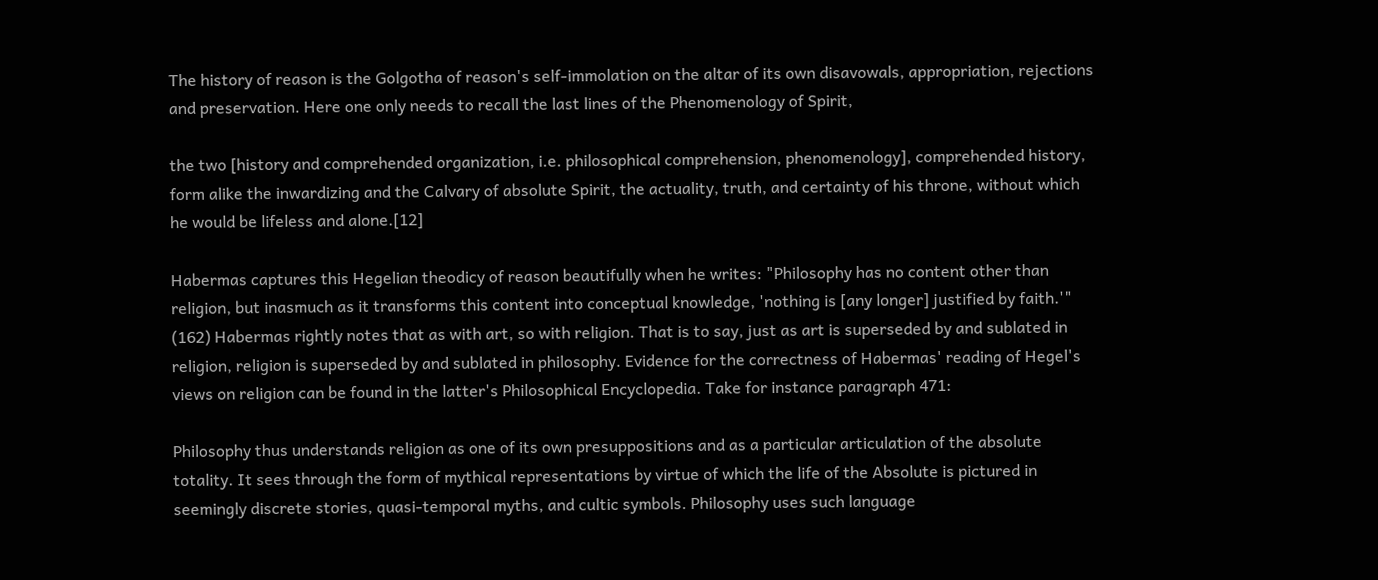The history of reason is the Golgotha of reason's self-immolation on the altar of its own disavowals, appropriation, rejections and preservation. Here one only needs to recall the last lines of the Phenomenology of Spirit,

the two [history and comprehended organization, i.e. philosophical comprehension, phenomenology], comprehended history, form alike the inwardizing and the Calvary of absolute Spirit, the actuality, truth, and certainty of his throne, without which he would be lifeless and alone.[12]

Habermas captures this Hegelian theodicy of reason beautifully when he writes: "Philosophy has no content other than religion, but inasmuch as it transforms this content into conceptual knowledge, 'nothing is [any longer] justified by faith.'" (162) Habermas rightly notes that as with art, so with religion. That is to say, just as art is superseded by and sublated in religion, religion is superseded by and sublated in philosophy. Evidence for the correctness of Habermas' reading of Hegel's views on religion can be found in the latter's Philosophical Encyclopedia. Take for instance paragraph 471:

Philosophy thus understands religion as one of its own presuppositions and as a particular articulation of the absolute totality. It sees through the form of mythical representations by virtue of which the life of the Absolute is pictured in seemingly discrete stories, quasi-temporal myths, and cultic symbols. Philosophy uses such language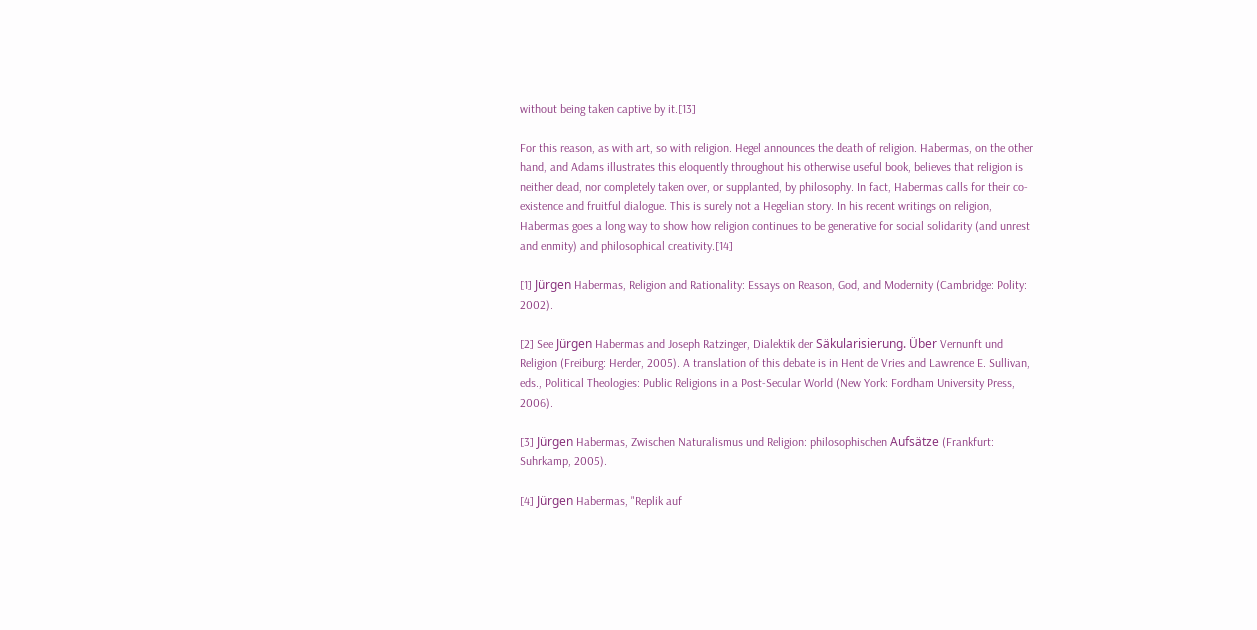without being taken captive by it.[13]

For this reason, as with art, so with religion. Hegel announces the death of religion. Habermas, on the other hand, and Adams illustrates this eloquently throughout his otherwise useful book, believes that religion is neither dead, nor completely taken over, or supplanted, by philosophy. In fact, Habermas calls for their co-existence and fruitful dialogue. This is surely not a Hegelian story. In his recent writings on religion, Habermas goes a long way to show how religion continues to be generative for social solidarity (and unrest and enmity) and philosophical creativity.[14]

[1] Jürgen Habermas, Religion and Rationality: Essays on Reason, God, and Modernity (Cambridge: Polity: 2002).

[2] See Jürgen Habermas and Joseph Ratzinger, Dialektik der Säkularisierung. Über Vernunft und Religion (Freiburg: Herder, 2005). A translation of this debate is in Hent de Vries and Lawrence E. Sullivan, eds., Political Theologies: Public Religions in a Post-Secular World (New York: Fordham University Press, 2006).

[3] Jürgen Habermas, Zwischen Naturalismus und Religion: philosophischen Aufsätze (Frankfurt: Suhrkamp, 2005).

[4] Jürgen Habermas, "Replik auf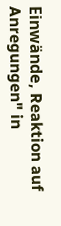Einwände, Reaktion auf Anregungen" in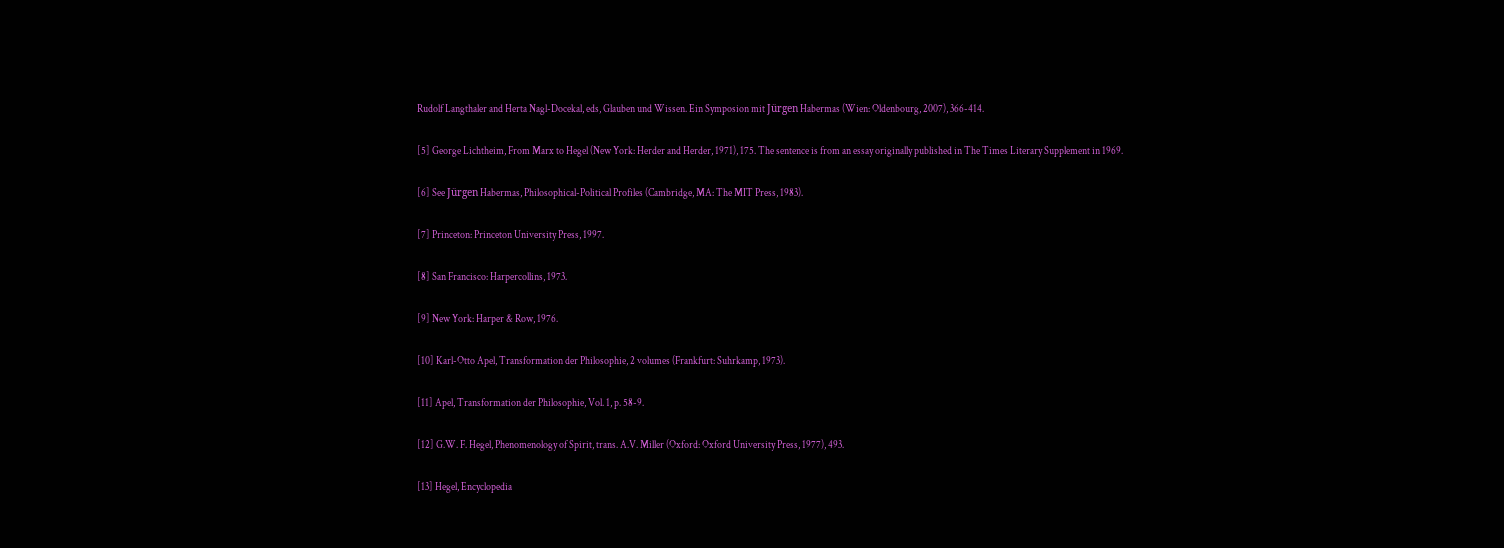Rudolf Langthaler and Herta Nagl-Docekal, eds, Glauben und Wissen. Ein Symposion mit Jürgen Habermas (Wien: Oldenbourg, 2007), 366-414.

[5] George Lichtheim, From Marx to Hegel (New York: Herder and Herder, 1971), 175. The sentence is from an essay originally published in The Times Literary Supplement in 1969.

[6] See Jürgen Habermas, Philosophical-Political Profiles (Cambridge, MA: The MIT Press, 1983).

[7] Princeton: Princeton University Press, 1997.

[8] San Francisco: Harpercollins, 1973.

[9] New York: Harper & Row, 1976.

[10] Karl-Otto Apel, Transformation der Philosophie, 2 volumes (Frankfurt: Suhrkamp, 1973).

[11] Apel, Transformation der Philosophie, Vol. 1, p. 58-9.

[12] G.W. F. Hegel, Phenomenology of Spirit, trans. A.V. Miller (Oxford: Oxford University Press, 1977), 493.

[13] Hegel, Encyclopedia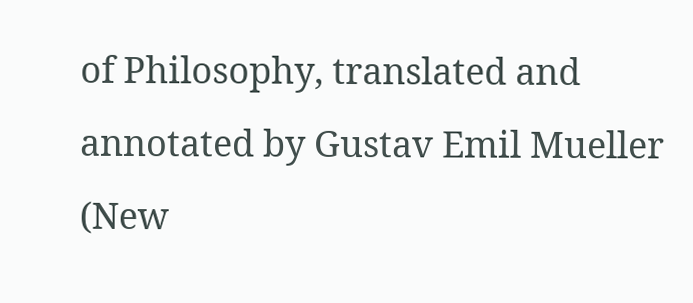of Philosophy, translated and annotated by Gustav Emil Mueller (New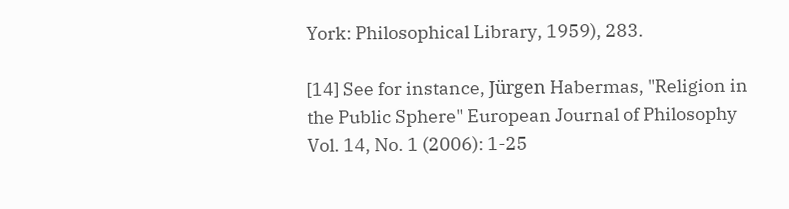York: Philosophical Library, 1959), 283.

[14] See for instance, Jürgen Habermas, "Religion in the Public Sphere" European Journal of Philosophy Vol. 14, No. 1 (2006): 1-25